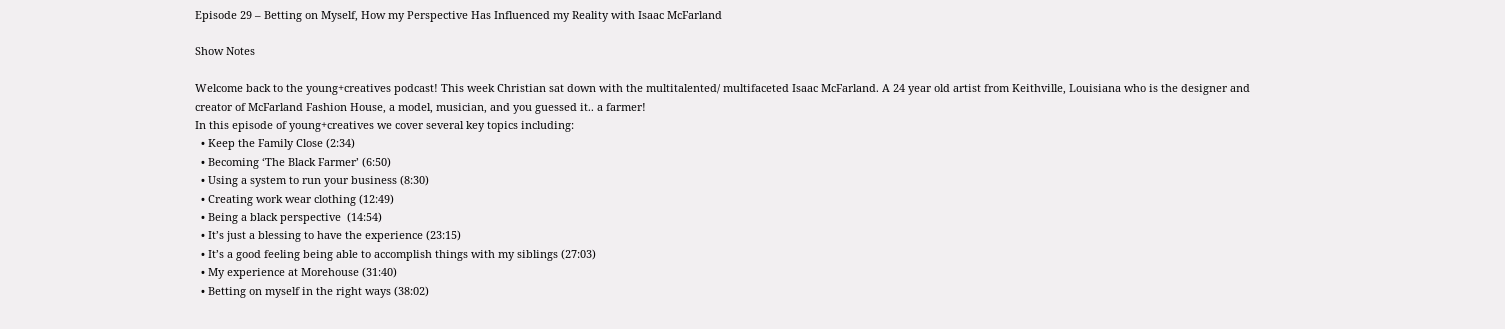Episode 29 – Betting on Myself, How my Perspective Has Influenced my Reality with Isaac McFarland

Show Notes

Welcome back to the young+creatives podcast! This week Christian sat down with the multitalented/ multifaceted Isaac McFarland. A 24 year old artist from Keithville, Louisiana who is the designer and creator of McFarland Fashion House, a model, musician, and you guessed it.. a farmer!
In this episode of young+creatives we cover several key topics including:
  • Keep the Family Close (2:34)
  • Becoming ‘The Black Farmer’ (6:50)
  • Using a system to run your business (8:30)
  • Creating work wear clothing (12:49)
  • Being a black perspective  (14:54)
  • It’s just a blessing to have the experience (23:15)
  • It’s a good feeling being able to accomplish things with my siblings (27:03)
  • My experience at Morehouse (31:40)
  • Betting on myself in the right ways (38:02)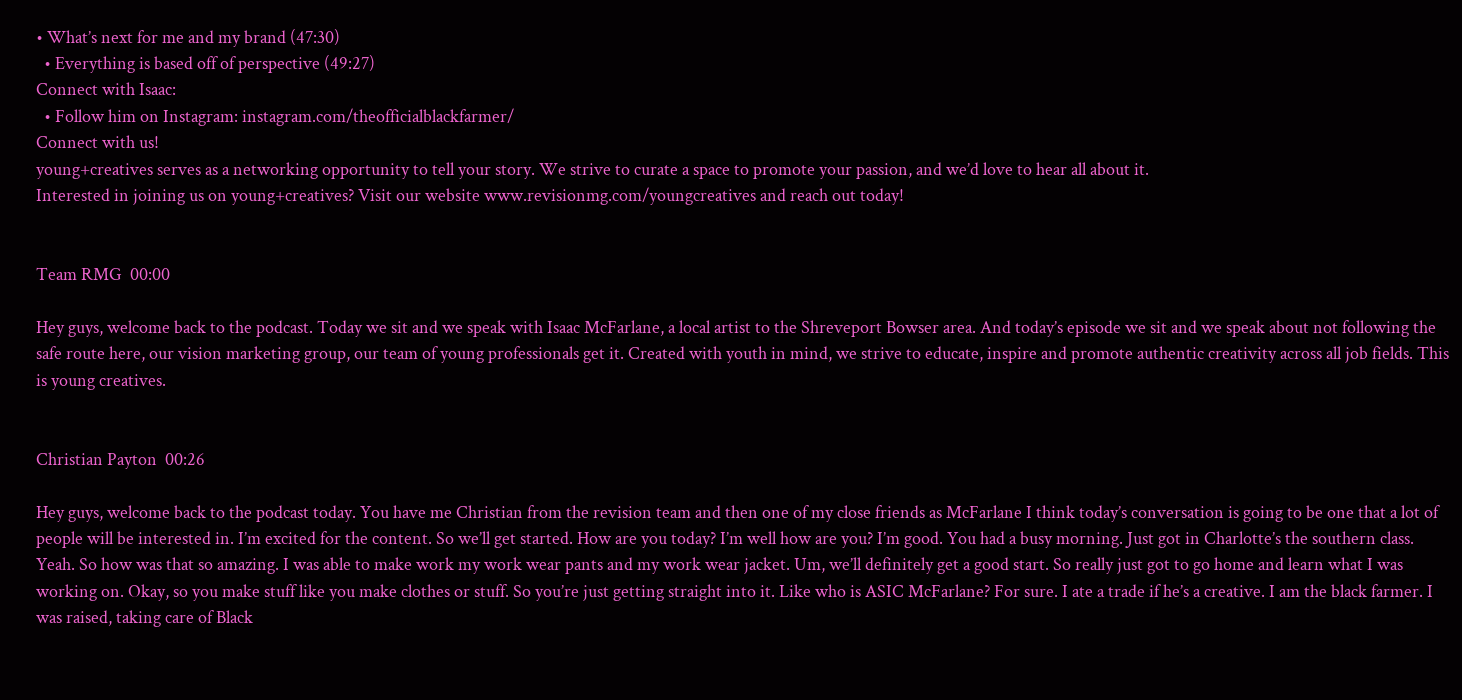• What’s next for me and my brand (47:30)
  • Everything is based off of perspective (49:27)
Connect with Isaac:
  • Follow him on Instagram: instagram.com/theofficialblackfarmer/
Connect with us!
young+creatives serves as a networking opportunity to tell your story. We strive to curate a space to promote your passion, and we’d love to hear all about it.
Interested in joining us on young+creatives? Visit our website www.revisionmg.com/youngcreatives and reach out today!


Team RMG  00:00

Hey guys, welcome back to the podcast. Today we sit and we speak with Isaac McFarlane, a local artist to the Shreveport Bowser area. And today’s episode we sit and we speak about not following the safe route here, our vision marketing group, our team of young professionals get it. Created with youth in mind, we strive to educate, inspire and promote authentic creativity across all job fields. This is young creatives.


Christian Payton  00:26

Hey guys, welcome back to the podcast today. You have me Christian from the revision team and then one of my close friends as McFarlane I think today’s conversation is going to be one that a lot of people will be interested in. I’m excited for the content. So we’ll get started. How are you today? I’m well how are you? I’m good. You had a busy morning. Just got in Charlotte’s the southern class. Yeah. So how was that so amazing. I was able to make work my work wear pants and my work wear jacket. Um, we’ll definitely get a good start. So really just got to go home and learn what I was working on. Okay, so you make stuff like you make clothes or stuff. So you’re just getting straight into it. Like who is ASIC McFarlane? For sure. I ate a trade if he’s a creative. I am the black farmer. I was raised, taking care of Black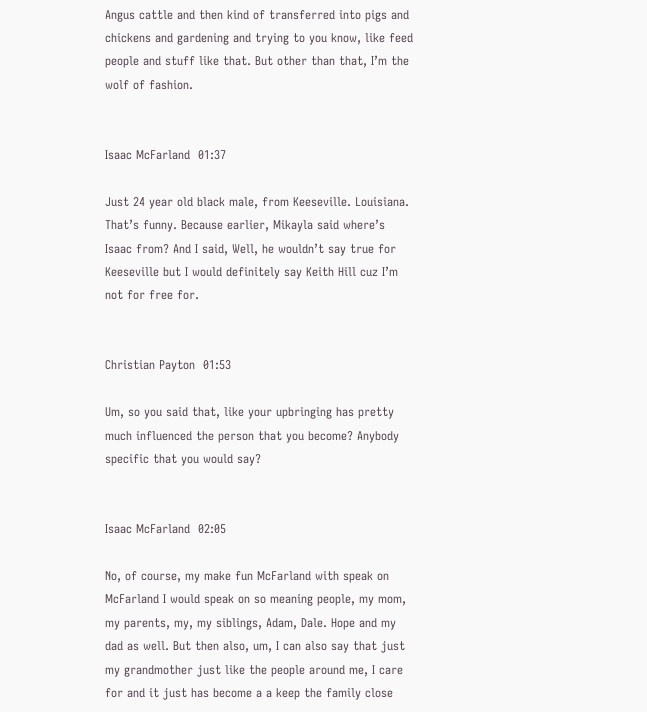Angus cattle and then kind of transferred into pigs and chickens and gardening and trying to you know, like feed people and stuff like that. But other than that, I’m the wolf of fashion.


Isaac McFarland  01:37

Just 24 year old black male, from Keeseville. Louisiana. That’s funny. Because earlier, Mikayla said where’s Isaac from? And I said, Well, he wouldn’t say true for Keeseville but I would definitely say Keith Hill cuz I’m not for free for.


Christian Payton  01:53

Um, so you said that, like your upbringing has pretty much influenced the person that you become? Anybody specific that you would say?


Isaac McFarland  02:05

No, of course, my make fun McFarland with speak on McFarland I would speak on so meaning people, my mom, my parents, my, my siblings, Adam, Dale. Hope and my dad as well. But then also, um, I can also say that just my grandmother just like the people around me, I care for and it just has become a a keep the family close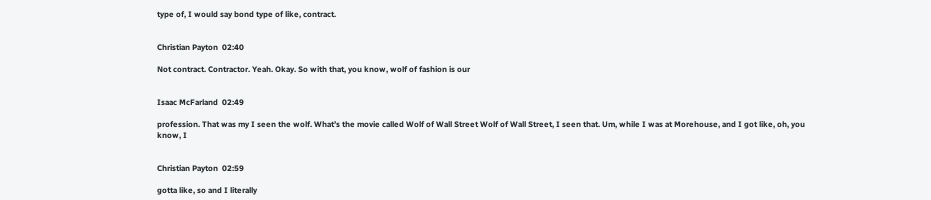type of, I would say bond type of like, contract.


Christian Payton  02:40

Not contract. Contractor. Yeah. Okay. So with that, you know, wolf of fashion is our


Isaac McFarland  02:49

profession. That was my I seen the wolf. What’s the movie called Wolf of Wall Street Wolf of Wall Street, I seen that. Um, while I was at Morehouse, and I got like, oh, you know, I


Christian Payton  02:59

gotta like, so and I literally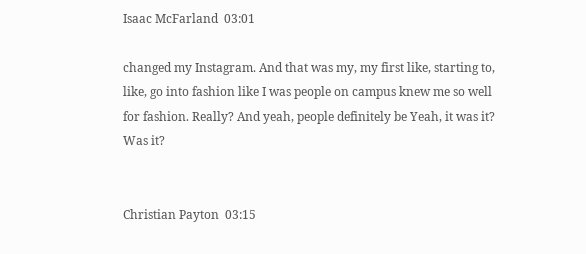Isaac McFarland  03:01

changed my Instagram. And that was my, my first like, starting to, like, go into fashion like I was people on campus knew me so well for fashion. Really? And yeah, people definitely be Yeah, it was it? Was it?


Christian Payton  03:15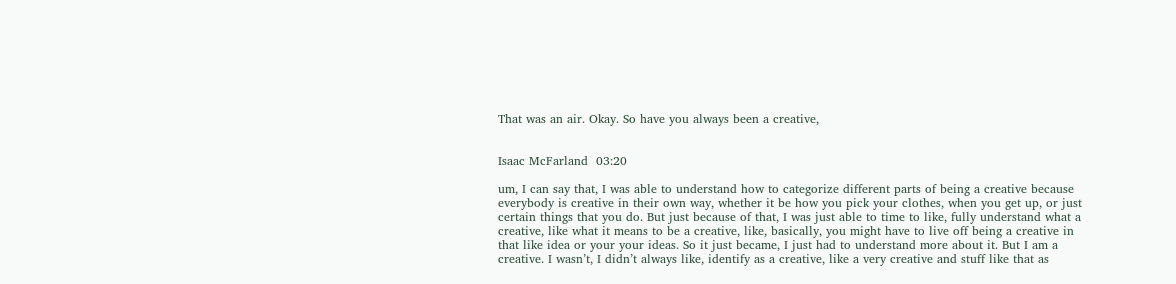That was an air. Okay. So have you always been a creative,


Isaac McFarland  03:20

um, I can say that, I was able to understand how to categorize different parts of being a creative because everybody is creative in their own way, whether it be how you pick your clothes, when you get up, or just certain things that you do. But just because of that, I was just able to time to like, fully understand what a creative, like what it means to be a creative, like, basically, you might have to live off being a creative in that like idea or your your ideas. So it just became, I just had to understand more about it. But I am a creative. I wasn’t, I didn’t always like, identify as a creative, like a very creative and stuff like that as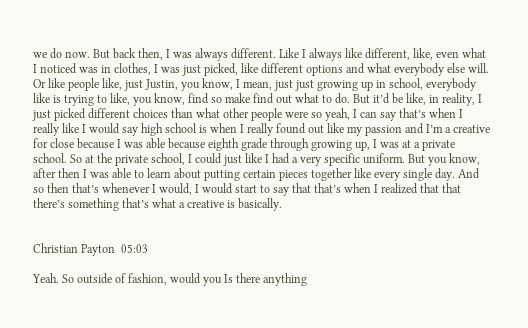we do now. But back then, I was always different. Like I always like different, like, even what I noticed was in clothes, I was just picked, like different options and what everybody else will. Or like people like, just Justin, you know, I mean, just just growing up in school, everybody like is trying to like, you know, find so make find out what to do. But it’d be like, in reality, I just picked different choices than what other people were so yeah, I can say that’s when I really like I would say high school is when I really found out like my passion and I’m a creative for close because I was able because eighth grade through growing up, I was at a private school. So at the private school, I could just like I had a very specific uniform. But you know, after then I was able to learn about putting certain pieces together like every single day. And so then that’s whenever I would, I would start to say that that’s when I realized that that there’s something that’s what a creative is basically.


Christian Payton  05:03

Yeah. So outside of fashion, would you Is there anything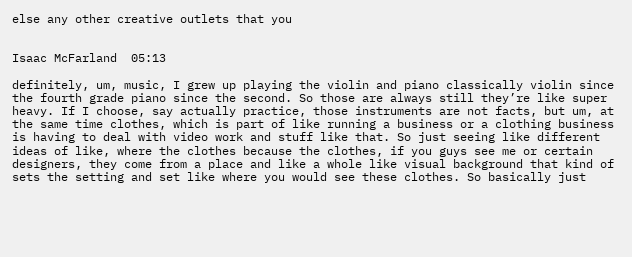else any other creative outlets that you


Isaac McFarland  05:13

definitely, um, music, I grew up playing the violin and piano classically violin since the fourth grade piano since the second. So those are always still they’re like super heavy. If I choose, say actually practice, those instruments are not facts, but um, at the same time clothes, which is part of like running a business or a clothing business is having to deal with video work and stuff like that. So just seeing like different ideas of like, where the clothes because the clothes, if you guys see me or certain designers, they come from a place and like a whole like visual background that kind of sets the setting and set like where you would see these clothes. So basically just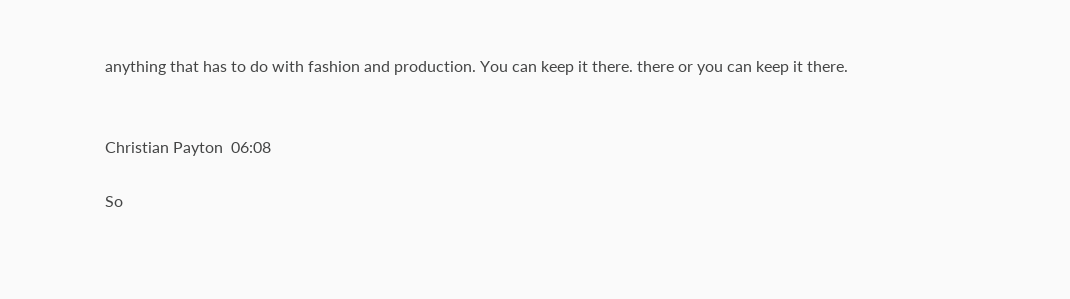anything that has to do with fashion and production. You can keep it there. there or you can keep it there.


Christian Payton  06:08

So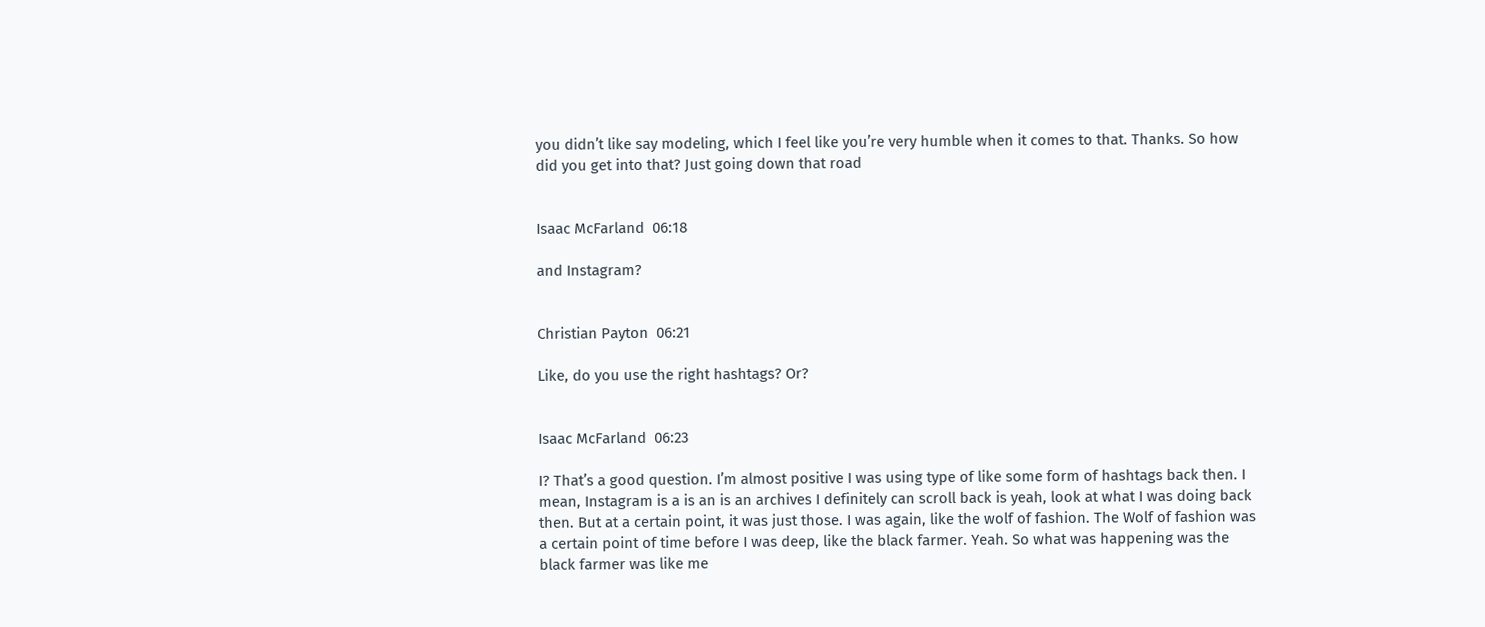you didn’t like say modeling, which I feel like you’re very humble when it comes to that. Thanks. So how did you get into that? Just going down that road


Isaac McFarland  06:18

and Instagram?


Christian Payton  06:21

Like, do you use the right hashtags? Or?


Isaac McFarland  06:23

I? That’s a good question. I’m almost positive I was using type of like some form of hashtags back then. I mean, Instagram is a is an is an archives I definitely can scroll back is yeah, look at what I was doing back then. But at a certain point, it was just those. I was again, like the wolf of fashion. The Wolf of fashion was a certain point of time before I was deep, like the black farmer. Yeah. So what was happening was the black farmer was like me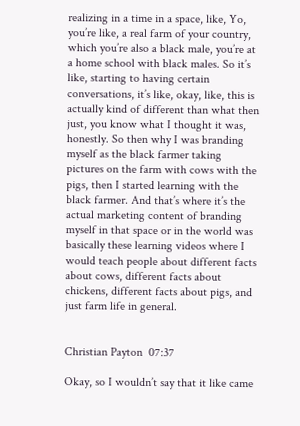realizing in a time in a space, like, Yo, you’re like, a real farm of your country, which you’re also a black male, you’re at a home school with black males. So it’s like, starting to having certain conversations, it’s like, okay, like, this is actually kind of different than what then just, you know what I thought it was, honestly. So then why I was branding myself as the black farmer taking pictures on the farm with cows with the pigs, then I started learning with the black farmer. And that’s where it’s the actual marketing content of branding myself in that space or in the world was basically these learning videos where I would teach people about different facts about cows, different facts about chickens, different facts about pigs, and just farm life in general.


Christian Payton  07:37

Okay, so I wouldn’t say that it like came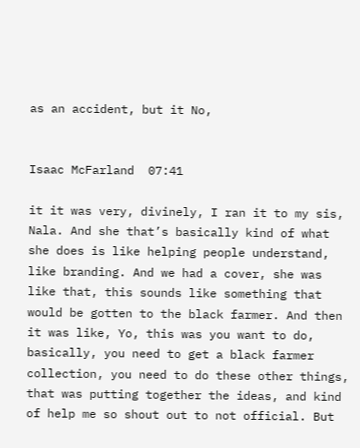as an accident, but it No,


Isaac McFarland  07:41

it it was very, divinely, I ran it to my sis, Nala. And she that’s basically kind of what she does is like helping people understand, like branding. And we had a cover, she was like that, this sounds like something that would be gotten to the black farmer. And then it was like, Yo, this was you want to do, basically, you need to get a black farmer collection, you need to do these other things, that was putting together the ideas, and kind of help me so shout out to not official. But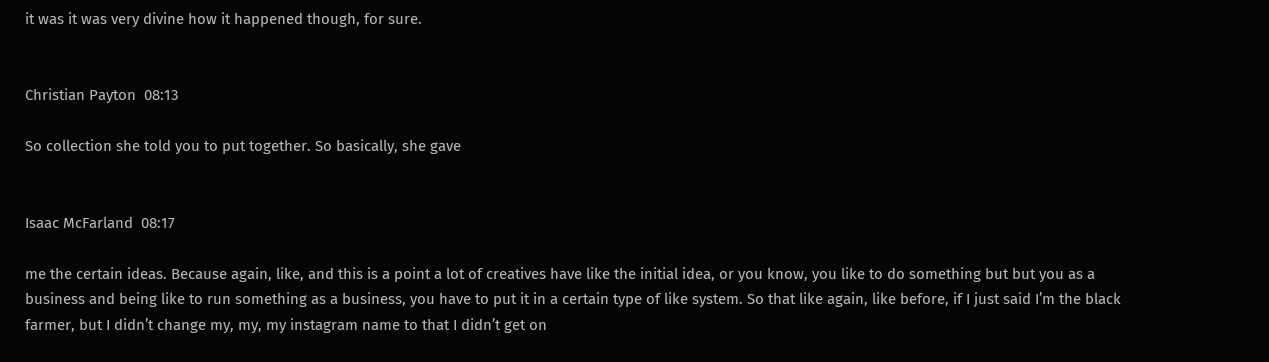it was it was very divine how it happened though, for sure.


Christian Payton  08:13

So collection she told you to put together. So basically, she gave


Isaac McFarland  08:17

me the certain ideas. Because again, like, and this is a point a lot of creatives have like the initial idea, or you know, you like to do something but but you as a business and being like to run something as a business, you have to put it in a certain type of like system. So that like again, like before, if I just said I’m the black farmer, but I didn’t change my, my, my instagram name to that I didn’t get on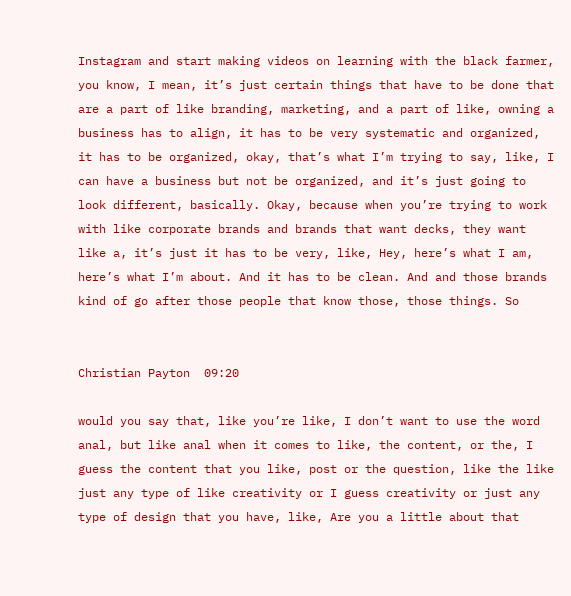Instagram and start making videos on learning with the black farmer, you know, I mean, it’s just certain things that have to be done that are a part of like branding, marketing, and a part of like, owning a business has to align, it has to be very systematic and organized, it has to be organized, okay, that’s what I’m trying to say, like, I can have a business but not be organized, and it’s just going to look different, basically. Okay, because when you’re trying to work with like corporate brands and brands that want decks, they want like a, it’s just it has to be very, like, Hey, here’s what I am, here’s what I’m about. And it has to be clean. And and those brands kind of go after those people that know those, those things. So


Christian Payton  09:20

would you say that, like you’re like, I don’t want to use the word anal, but like anal when it comes to like, the content, or the, I guess the content that you like, post or the question, like the like just any type of like creativity or I guess creativity or just any type of design that you have, like, Are you a little about that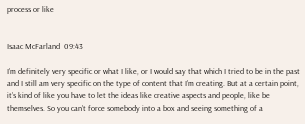process or like


Isaac McFarland  09:43

I’m definitely very specific or what I like, or I would say that which I tried to be in the past and I still am very specific on the type of content that I’m creating. But at a certain point, it’s kind of like you have to let the ideas like creative aspects and people, like be themselves. So you can’t force somebody into a box and seeing something of a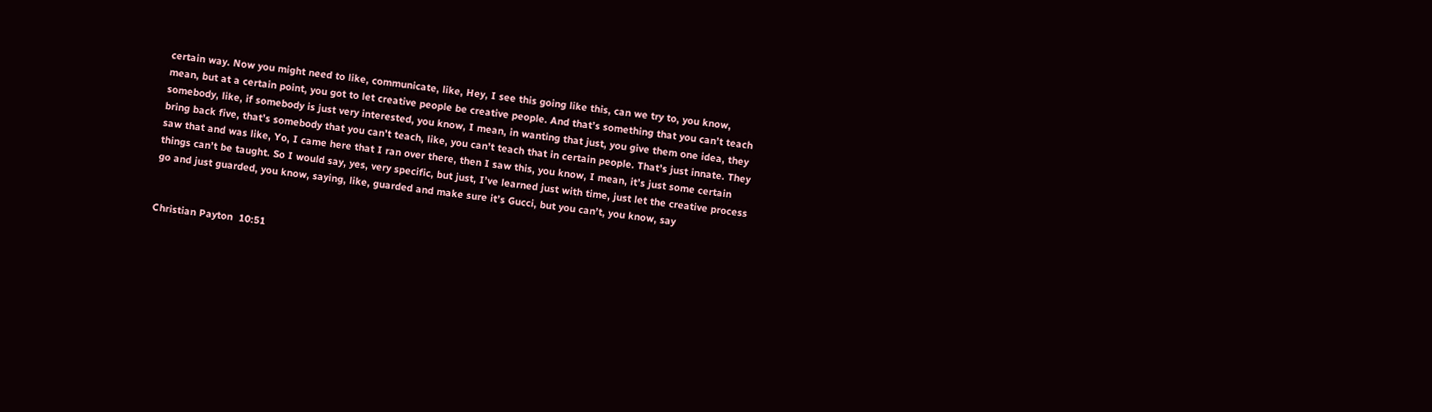certain way. Now you might need to like, communicate, like, Hey, I see this going like this, can we try to, you know, mean, but at a certain point, you got to let creative people be creative people. And that’s something that you can’t teach somebody, like, if somebody is just very interested, you know, I mean, in wanting that just, you give them one idea, they bring back five, that’s somebody that you can’t teach, like, you can’t teach that in certain people. That’s just innate. They saw that and was like, Yo, I came here that I ran over there, then I saw this, you know, I mean, it’s just some certain things can’t be taught. So I would say, yes, very specific, but just, I’ve learned just with time, just let the creative process go and just guarded, you know, saying, like, guarded and make sure it’s Gucci, but you can’t, you know, say


Christian Payton  10:51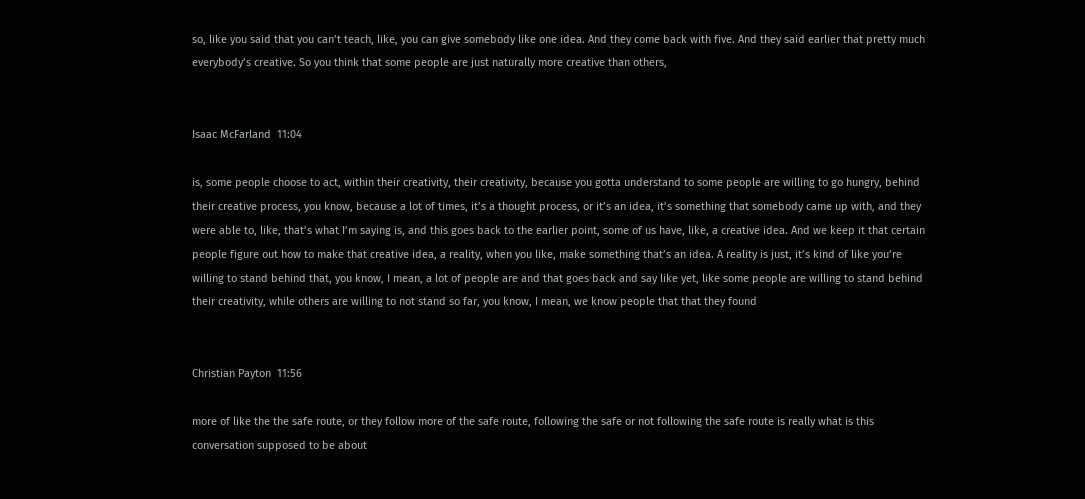so, like you said that you can’t teach, like, you can give somebody like one idea. And they come back with five. And they said earlier that pretty much everybody’s creative. So you think that some people are just naturally more creative than others,


Isaac McFarland  11:04

is, some people choose to act, within their creativity, their creativity, because you gotta understand to some people are willing to go hungry, behind their creative process, you know, because a lot of times, it’s a thought process, or it’s an idea, it’s something that somebody came up with, and they were able to, like, that’s what I’m saying is, and this goes back to the earlier point, some of us have, like, a creative idea. And we keep it that certain people figure out how to make that creative idea, a reality, when you like, make something that’s an idea. A reality is just, it’s kind of like you’re willing to stand behind that, you know, I mean, a lot of people are and that goes back and say like yet, like some people are willing to stand behind their creativity, while others are willing to not stand so far, you know, I mean, we know people that that they found


Christian Payton  11:56

more of like the the safe route, or they follow more of the safe route, following the safe or not following the safe route is really what is this conversation supposed to be about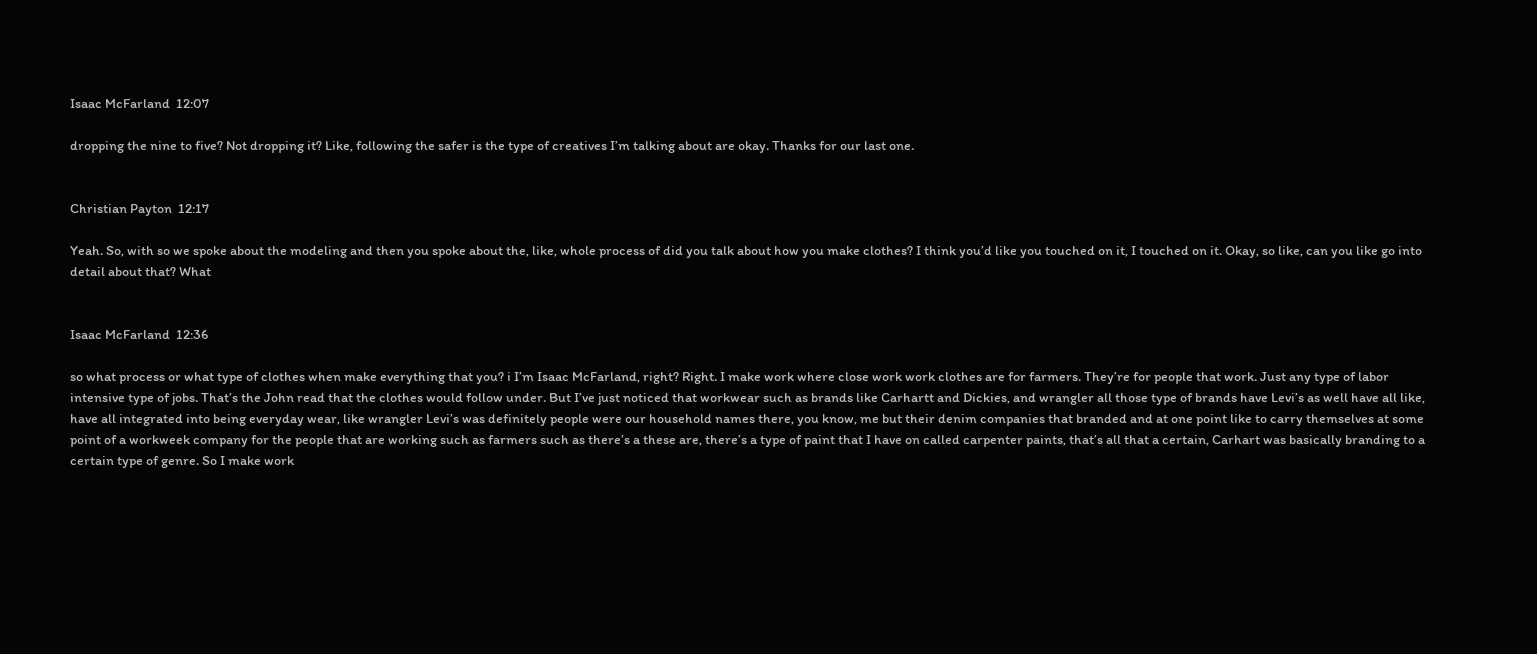Isaac McFarland  12:07

dropping the nine to five? Not dropping it? Like, following the safer is the type of creatives I’m talking about are okay. Thanks for our last one.


Christian Payton  12:17

Yeah. So, with so we spoke about the modeling and then you spoke about the, like, whole process of did you talk about how you make clothes? I think you’d like you touched on it, I touched on it. Okay, so like, can you like go into detail about that? What


Isaac McFarland  12:36

so what process or what type of clothes when make everything that you? i I’m Isaac McFarland, right? Right. I make work where close work work clothes are for farmers. They’re for people that work. Just any type of labor intensive type of jobs. That’s the John read that the clothes would follow under. But I’ve just noticed that workwear such as brands like Carhartt and Dickies, and wrangler all those type of brands have Levi’s as well have all like, have all integrated into being everyday wear, like wrangler Levi’s was definitely people were our household names there, you know, me but their denim companies that branded and at one point like to carry themselves at some point of a workweek company for the people that are working such as farmers such as there’s a these are, there’s a type of paint that I have on called carpenter paints, that’s all that a certain, Carhart was basically branding to a certain type of genre. So I make work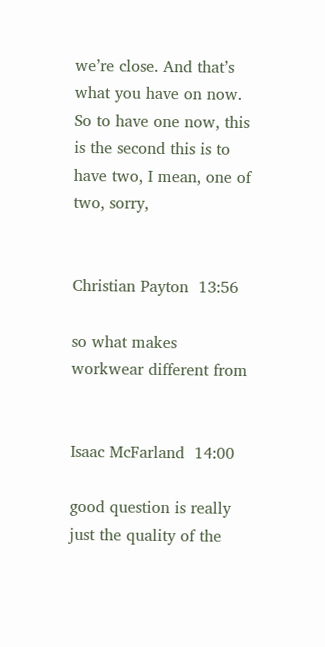we’re close. And that’s what you have on now. So to have one now, this is the second this is to have two, I mean, one of two, sorry,


Christian Payton  13:56

so what makes workwear different from


Isaac McFarland  14:00

good question is really just the quality of the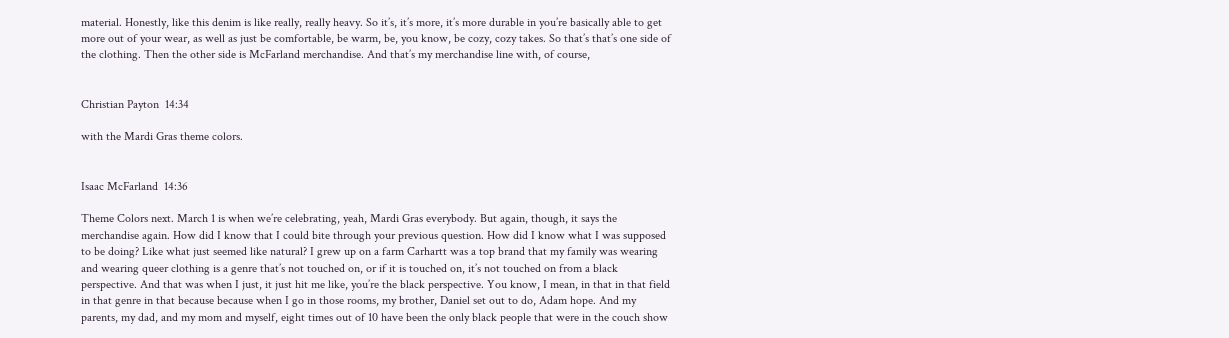material. Honestly, like this denim is like really, really heavy. So it’s, it’s more, it’s more durable in you’re basically able to get more out of your wear, as well as just be comfortable, be warm, be, you know, be cozy, cozy takes. So that’s that’s one side of the clothing. Then the other side is McFarland merchandise. And that’s my merchandise line with, of course,


Christian Payton  14:34

with the Mardi Gras theme colors.


Isaac McFarland  14:36

Theme Colors next. March 1 is when we’re celebrating, yeah, Mardi Gras everybody. But again, though, it says the merchandise again. How did I know that I could bite through your previous question. How did I know what I was supposed to be doing? Like what just seemed like natural? I grew up on a farm Carhartt was a top brand that my family was wearing and wearing queer clothing is a genre that’s not touched on, or if it is touched on, it’s not touched on from a black perspective. And that was when I just, it just hit me like, you’re the black perspective. You know, I mean, in that in that field in that genre in that because because when I go in those rooms, my brother, Daniel set out to do, Adam hope. And my parents, my dad, and my mom and myself, eight times out of 10 have been the only black people that were in the couch show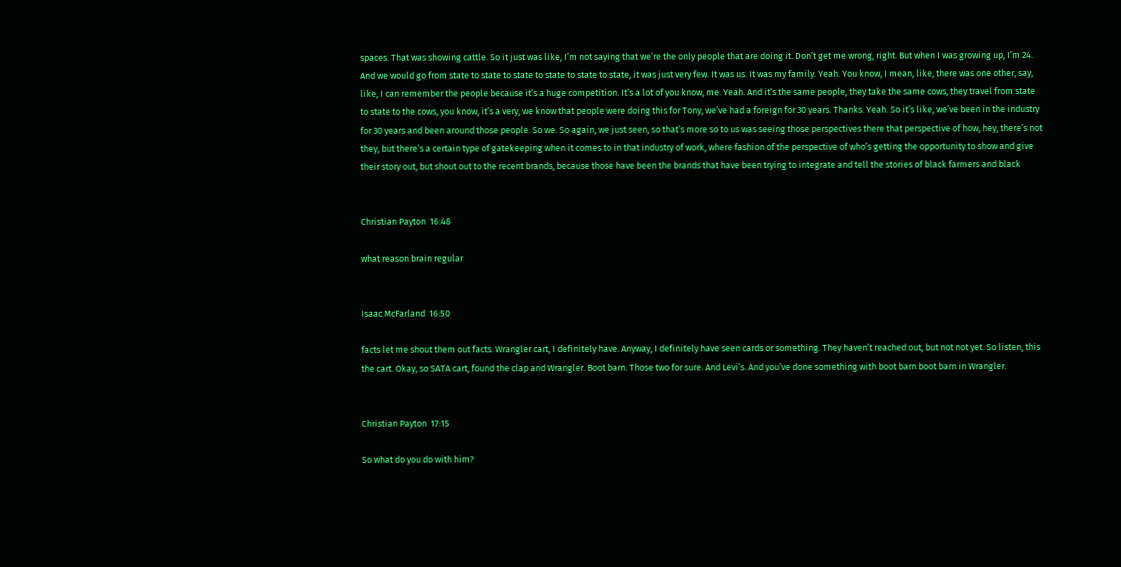spaces. That was showing cattle. So it just was like, I’m not saying that we’re the only people that are doing it. Don’t get me wrong, right. But when I was growing up, I’m 24. And we would go from state to state to state to state to state to state, it was just very few. It was us. It was my family. Yeah. You know, I mean, like, there was one other, say, like, I can remember the people because it’s a huge competition. It’s a lot of you know, me. Yeah. And it’s the same people, they take the same cows, they travel from state to state to the cows, you know, it’s a very, we know that people were doing this for Tony, we’ve had a foreign for 30 years. Thanks. Yeah. So it’s like, we’ve been in the industry for 30 years and been around those people. So we. So again, we just seen, so that’s more so to us was seeing those perspectives there that perspective of how, hey, there’s not they, but there’s a certain type of gatekeeping when it comes to in that industry of work, where fashion of the perspective of who’s getting the opportunity to show and give their story out, but shout out to the recent brands, because those have been the brands that have been trying to integrate and tell the stories of black farmers and black


Christian Payton  16:48

what reason brain regular


Isaac McFarland  16:50

facts let me shout them out facts. Wrangler cart, I definitely have. Anyway, I definitely have seen cards or something. They haven’t reached out, but not not yet. So listen, this the cart. Okay, so SATA cart, found the clap and Wrangler. Boot barn. Those two for sure. And Levi’s. And you’ve done something with boot barn boot barn in Wrangler.


Christian Payton  17:15

So what do you do with him?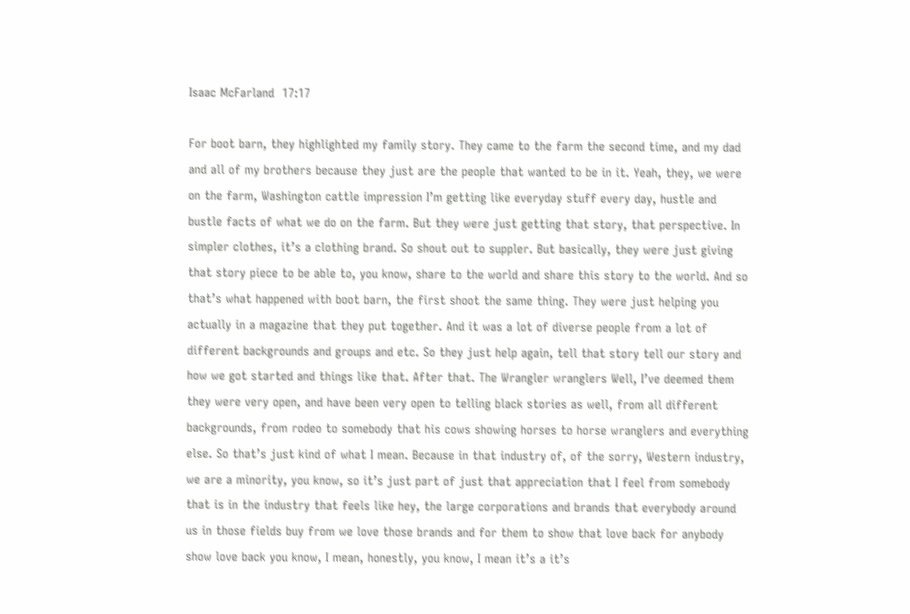Isaac McFarland  17:17

For boot barn, they highlighted my family story. They came to the farm the second time, and my dad and all of my brothers because they just are the people that wanted to be in it. Yeah, they, we were on the farm, Washington cattle impression I’m getting like everyday stuff every day, hustle and bustle facts of what we do on the farm. But they were just getting that story, that perspective. In simpler clothes, it’s a clothing brand. So shout out to suppler. But basically, they were just giving that story piece to be able to, you know, share to the world and share this story to the world. And so that’s what happened with boot barn, the first shoot the same thing. They were just helping you actually in a magazine that they put together. And it was a lot of diverse people from a lot of different backgrounds and groups and etc. So they just help again, tell that story tell our story and how we got started and things like that. After that. The Wrangler wranglers Well, I’ve deemed them they were very open, and have been very open to telling black stories as well, from all different backgrounds, from rodeo to somebody that his cows showing horses to horse wranglers and everything else. So that’s just kind of what I mean. Because in that industry of, of the sorry, Western industry, we are a minority, you know, so it’s just part of just that appreciation that I feel from somebody that is in the industry that feels like hey, the large corporations and brands that everybody around us in those fields buy from we love those brands and for them to show that love back for anybody show love back you know, I mean, honestly, you know, I mean it’s a it’s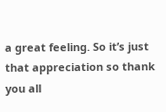a great feeling. So it’s just that appreciation so thank you all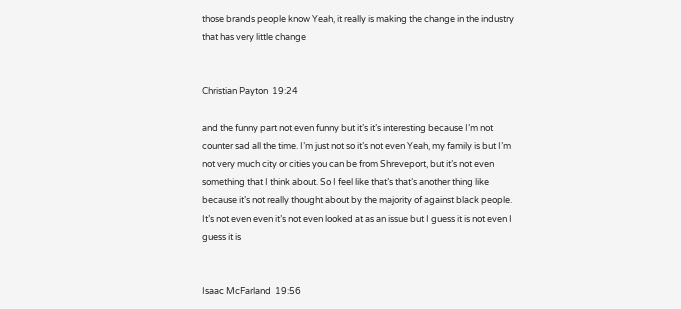those brands people know Yeah, it really is making the change in the industry that has very little change


Christian Payton  19:24

and the funny part not even funny but it’s it’s interesting because I’m not counter sad all the time. I’m just not so it’s not even Yeah, my family is but I’m not very much city or cities you can be from Shreveport, but it’s not even something that I think about. So I feel like that’s that’s another thing like because it’s not really thought about by the majority of against black people. It’s not even even it’s not even looked at as an issue but I guess it is not even I guess it is


Isaac McFarland  19:56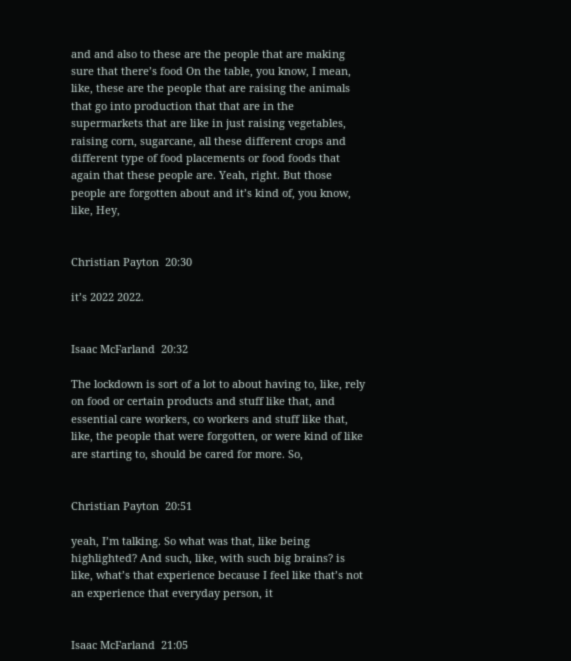and and also to these are the people that are making sure that there’s food On the table, you know, I mean, like, these are the people that are raising the animals that go into production that that are in the supermarkets that are like in just raising vegetables, raising corn, sugarcane, all these different crops and different type of food placements or food foods that again that these people are. Yeah, right. But those people are forgotten about and it’s kind of, you know, like, Hey,


Christian Payton  20:30

it’s 2022 2022.


Isaac McFarland  20:32

The lockdown is sort of a lot to about having to, like, rely on food or certain products and stuff like that, and essential care workers, co workers and stuff like that, like, the people that were forgotten, or were kind of like are starting to, should be cared for more. So,


Christian Payton  20:51

yeah, I’m talking. So what was that, like being highlighted? And such, like, with such big brains? is like, what’s that experience because I feel like that’s not an experience that everyday person, it


Isaac McFarland  21:05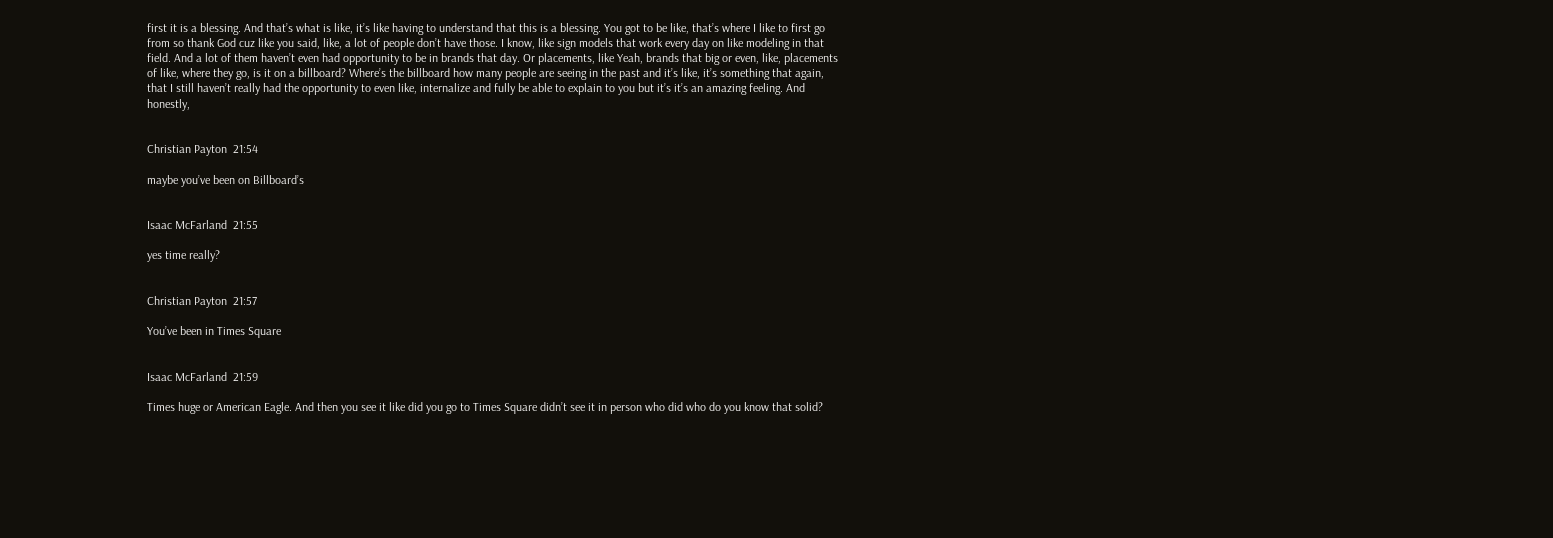first it is a blessing. And that’s what is like, it’s like having to understand that this is a blessing. You got to be like, that’s where I like to first go from so thank God cuz like you said, like, a lot of people don’t have those. I know, like sign models that work every day on like modeling in that field. And a lot of them haven’t even had opportunity to be in brands that day. Or placements, like Yeah, brands that big or even, like, placements of like, where they go, is it on a billboard? Where’s the billboard how many people are seeing in the past and it’s like, it’s something that again, that I still haven’t really had the opportunity to even like, internalize and fully be able to explain to you but it’s it’s an amazing feeling. And honestly,


Christian Payton  21:54

maybe you’ve been on Billboard’s


Isaac McFarland  21:55

yes time really?


Christian Payton  21:57

You’ve been in Times Square


Isaac McFarland  21:59

Times huge or American Eagle. And then you see it like did you go to Times Square didn’t see it in person who did who do you know that solid?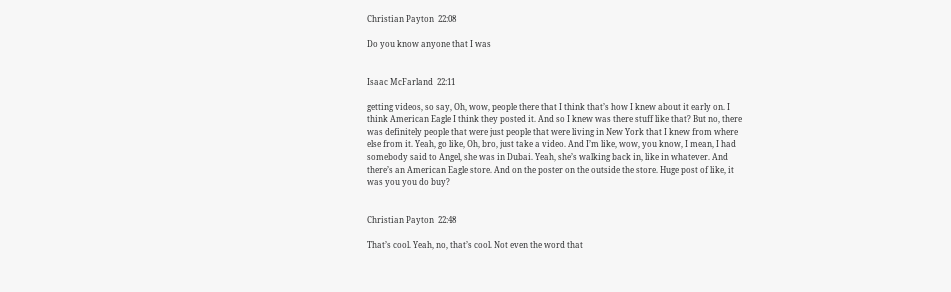Christian Payton  22:08

Do you know anyone that I was


Isaac McFarland  22:11

getting videos, so say, Oh, wow, people there that I think that’s how I knew about it early on. I think American Eagle I think they posted it. And so I knew was there stuff like that? But no, there was definitely people that were just people that were living in New York that I knew from where else from it. Yeah, go like, Oh, bro, just take a video. And I’m like, wow, you know, I mean, I had somebody said to Angel, she was in Dubai. Yeah, she’s walking back in, like in whatever. And there’s an American Eagle store. And on the poster on the outside the store. Huge post of like, it was you you do buy?


Christian Payton  22:48

That’s cool. Yeah, no, that’s cool. Not even the word that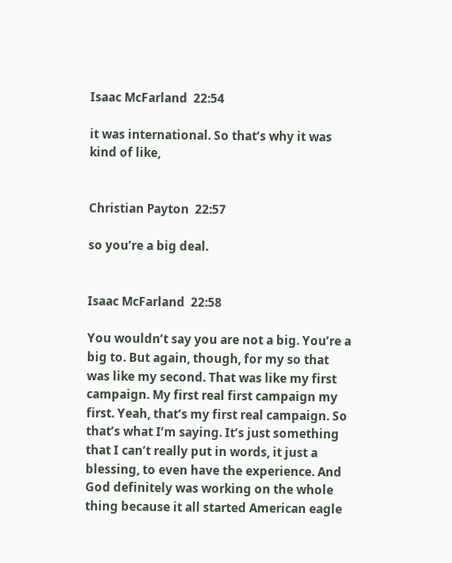Isaac McFarland  22:54

it was international. So that’s why it was kind of like,


Christian Payton  22:57

so you’re a big deal.


Isaac McFarland  22:58

You wouldn’t say you are not a big. You’re a big to. But again, though, for my so that was like my second. That was like my first campaign. My first real first campaign my first. Yeah, that’s my first real campaign. So that’s what I’m saying. It’s just something that I can’t really put in words, it just a blessing, to even have the experience. And God definitely was working on the whole thing because it all started American eagle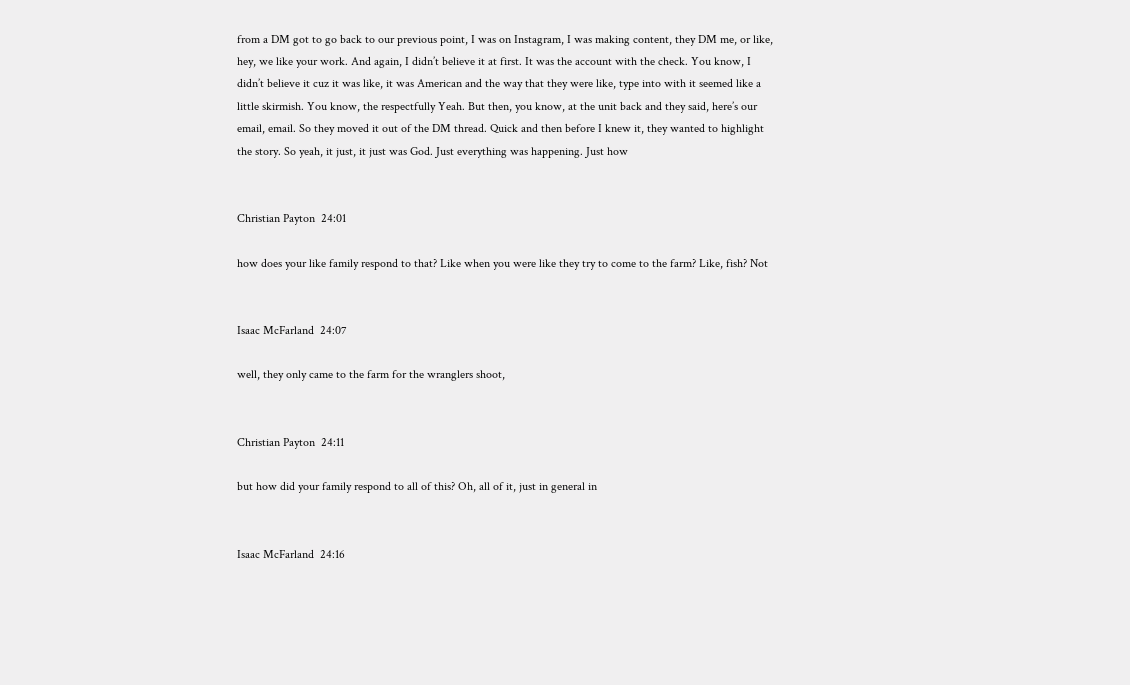from a DM got to go back to our previous point, I was on Instagram, I was making content, they DM me, or like, hey, we like your work. And again, I didn’t believe it at first. It was the account with the check. You know, I didn’t believe it cuz it was like, it was American and the way that they were like, type into with it seemed like a little skirmish. You know, the respectfully Yeah. But then, you know, at the unit back and they said, here’s our email, email. So they moved it out of the DM thread. Quick and then before I knew it, they wanted to highlight the story. So yeah, it just, it just was God. Just everything was happening. Just how


Christian Payton  24:01

how does your like family respond to that? Like when you were like they try to come to the farm? Like, fish? Not


Isaac McFarland  24:07

well, they only came to the farm for the wranglers shoot,


Christian Payton  24:11

but how did your family respond to all of this? Oh, all of it, just in general in


Isaac McFarland  24:16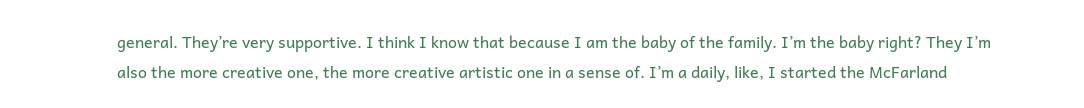general. They’re very supportive. I think I know that because I am the baby of the family. I’m the baby right? They I’m also the more creative one, the more creative artistic one in a sense of. I’m a daily, like, I started the McFarland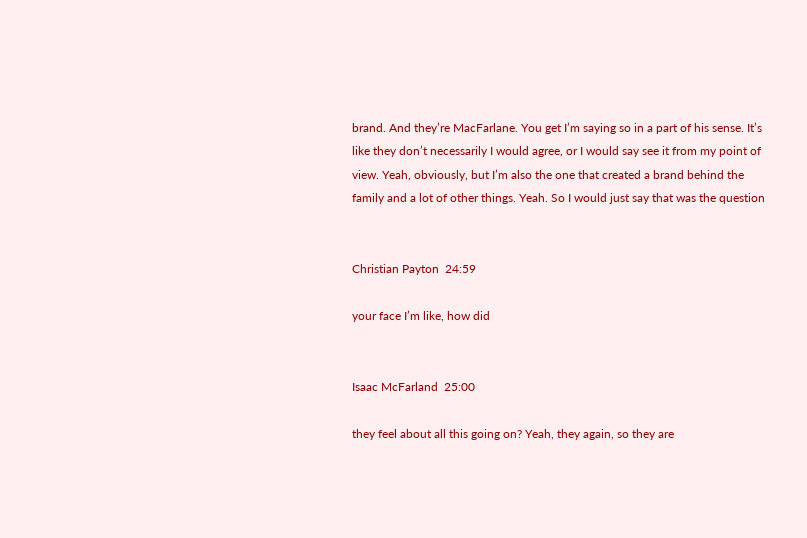brand. And they’re MacFarlane. You get I’m saying so in a part of his sense. It’s like they don’t necessarily I would agree, or I would say see it from my point of view. Yeah, obviously, but I’m also the one that created a brand behind the family and a lot of other things. Yeah. So I would just say that was the question


Christian Payton  24:59

your face I’m like, how did


Isaac McFarland  25:00

they feel about all this going on? Yeah, they again, so they are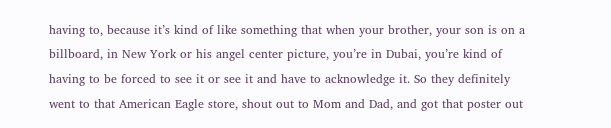having to, because it’s kind of like something that when your brother, your son is on a billboard, in New York or his angel center picture, you’re in Dubai, you’re kind of having to be forced to see it or see it and have to acknowledge it. So they definitely went to that American Eagle store, shout out to Mom and Dad, and got that poster out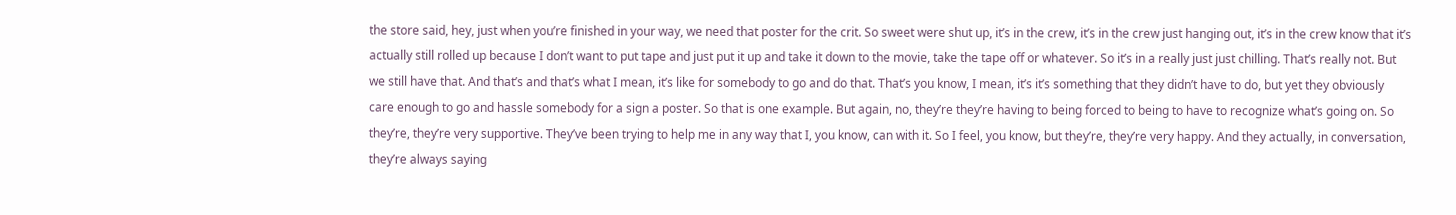the store said, hey, just when you’re finished in your way, we need that poster for the crit. So sweet were shut up, it’s in the crew, it’s in the crew just hanging out, it’s in the crew know that it’s actually still rolled up because I don’t want to put tape and just put it up and take it down to the movie, take the tape off or whatever. So it’s in a really just just chilling. That’s really not. But we still have that. And that’s and that’s what I mean, it’s like for somebody to go and do that. That’s you know, I mean, it’s it’s something that they didn’t have to do, but yet they obviously care enough to go and hassle somebody for a sign a poster. So that is one example. But again, no, they’re they’re having to being forced to being to have to recognize what’s going on. So they’re, they’re very supportive. They’ve been trying to help me in any way that I, you know, can with it. So I feel, you know, but they’re, they’re very happy. And they actually, in conversation, they’re always saying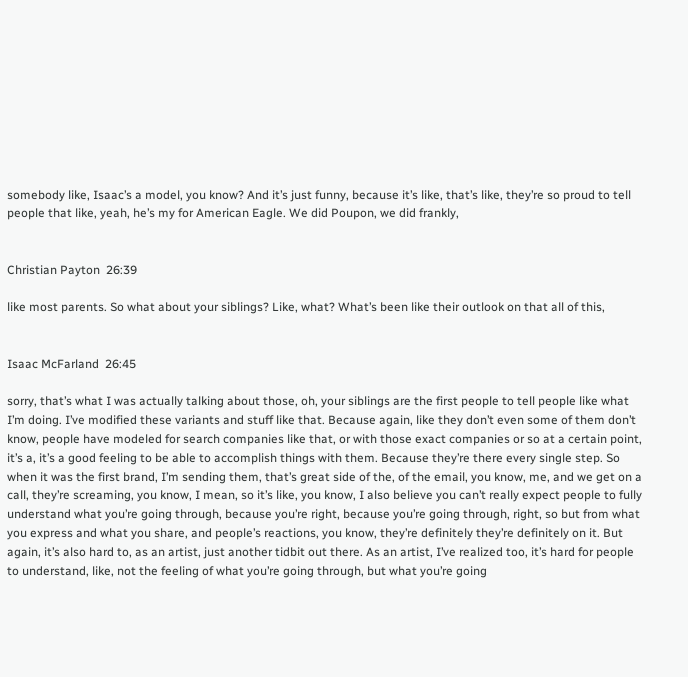somebody like, Isaac’s a model, you know? And it’s just funny, because it’s like, that’s like, they’re so proud to tell people that like, yeah, he’s my for American Eagle. We did Poupon, we did frankly,


Christian Payton  26:39

like most parents. So what about your siblings? Like, what? What’s been like their outlook on that all of this,


Isaac McFarland  26:45

sorry, that’s what I was actually talking about those, oh, your siblings are the first people to tell people like what I’m doing. I’ve modified these variants and stuff like that. Because again, like they don’t even some of them don’t know, people have modeled for search companies like that, or with those exact companies or so at a certain point, it’s a, it’s a good feeling to be able to accomplish things with them. Because they’re there every single step. So when it was the first brand, I’m sending them, that’s great side of the, of the email, you know, me, and we get on a call, they’re screaming, you know, I mean, so it’s like, you know, I also believe you can’t really expect people to fully understand what you’re going through, because you’re right, because you’re going through, right, so but from what you express and what you share, and people’s reactions, you know, they’re definitely they’re definitely on it. But again, it’s also hard to, as an artist, just another tidbit out there. As an artist, I’ve realized too, it’s hard for people to understand, like, not the feeling of what you’re going through, but what you’re going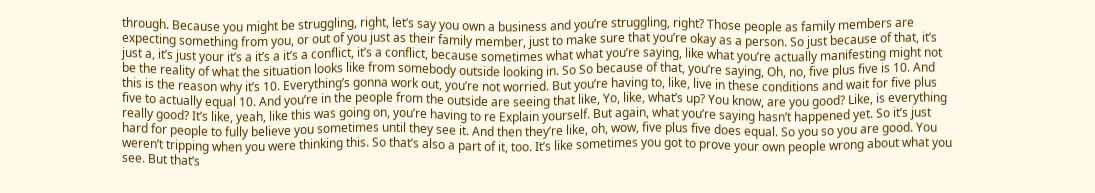through. Because you might be struggling, right, let’s say you own a business and you’re struggling, right? Those people as family members are expecting something from you, or out of you just as their family member, just to make sure that you’re okay as a person. So just because of that, it’s just a, it’s just your it’s a it’s a it’s a conflict, it’s a conflict, because sometimes what what you’re saying, like what you’re actually manifesting might not be the reality of what the situation looks like from somebody outside looking in. So So because of that, you’re saying, Oh, no, five plus five is 10. And this is the reason why it’s 10. Everything’s gonna work out, you’re not worried. But you’re having to, like, live in these conditions and wait for five plus five to actually equal 10. And you’re in the people from the outside are seeing that like, Yo, like, what’s up? You know, are you good? Like, is everything really good? It’s like, yeah, like this was going on, you’re having to re Explain yourself. But again, what you’re saying hasn’t happened yet. So it’s just hard for people to fully believe you sometimes until they see it. And then they’re like, oh, wow, five plus five does equal. So you so you are good. You weren’t tripping when you were thinking this. So that’s also a part of it, too. It’s like sometimes you got to prove your own people wrong about what you see. But that’s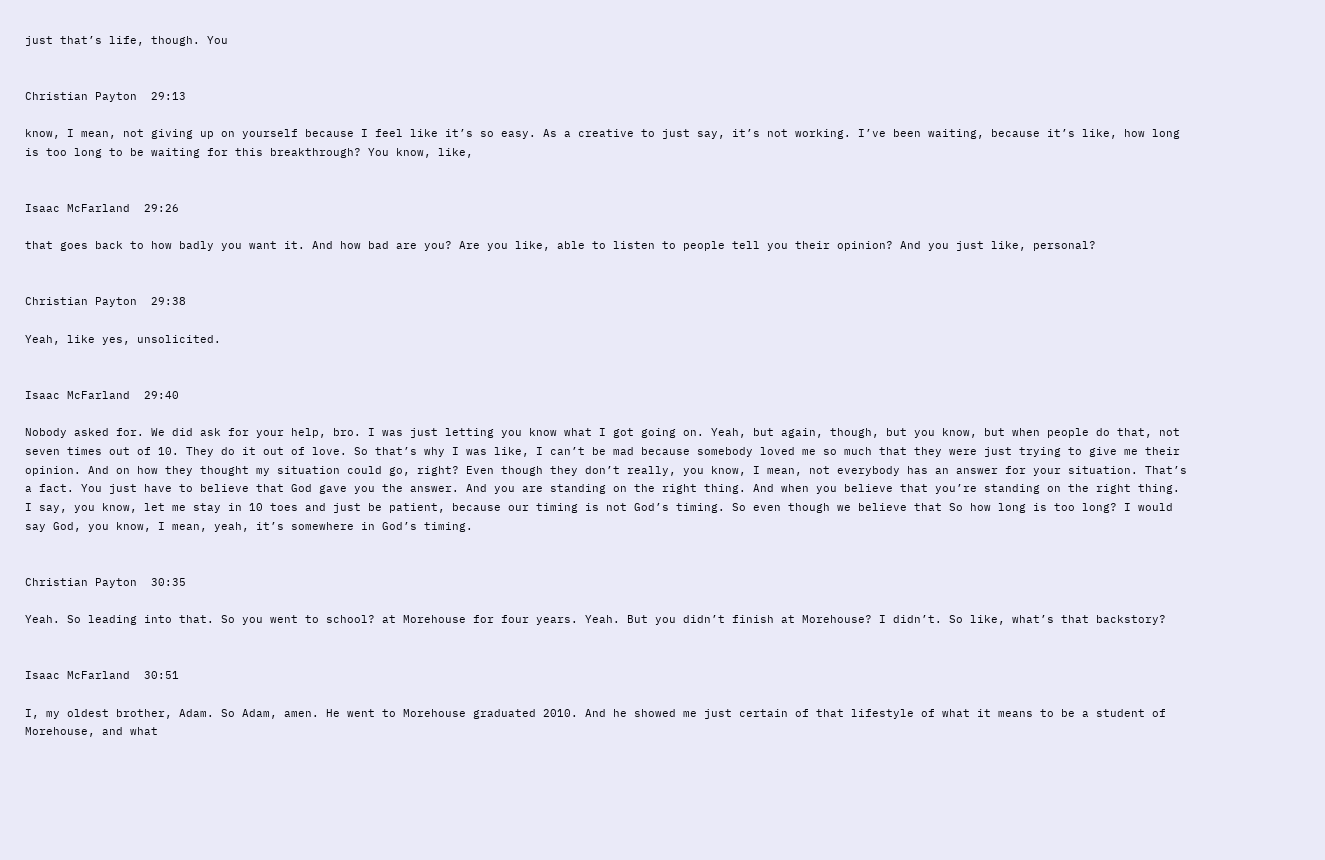just that’s life, though. You


Christian Payton  29:13

know, I mean, not giving up on yourself because I feel like it’s so easy. As a creative to just say, it’s not working. I’ve been waiting, because it’s like, how long is too long to be waiting for this breakthrough? You know, like,


Isaac McFarland  29:26

that goes back to how badly you want it. And how bad are you? Are you like, able to listen to people tell you their opinion? And you just like, personal?


Christian Payton  29:38

Yeah, like yes, unsolicited.


Isaac McFarland  29:40

Nobody asked for. We did ask for your help, bro. I was just letting you know what I got going on. Yeah, but again, though, but you know, but when people do that, not seven times out of 10. They do it out of love. So that’s why I was like, I can’t be mad because somebody loved me so much that they were just trying to give me their opinion. And on how they thought my situation could go, right? Even though they don’t really, you know, I mean, not everybody has an answer for your situation. That’s a fact. You just have to believe that God gave you the answer. And you are standing on the right thing. And when you believe that you’re standing on the right thing. I say, you know, let me stay in 10 toes and just be patient, because our timing is not God’s timing. So even though we believe that So how long is too long? I would say God, you know, I mean, yeah, it’s somewhere in God’s timing.


Christian Payton  30:35

Yeah. So leading into that. So you went to school? at Morehouse for four years. Yeah. But you didn’t finish at Morehouse? I didn’t. So like, what’s that backstory?


Isaac McFarland  30:51

I, my oldest brother, Adam. So Adam, amen. He went to Morehouse graduated 2010. And he showed me just certain of that lifestyle of what it means to be a student of Morehouse, and what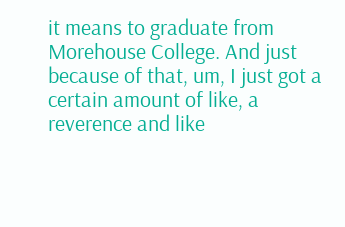it means to graduate from Morehouse College. And just because of that, um, I just got a certain amount of like, a reverence and like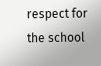respect for the school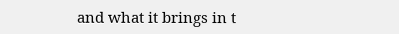and what it brings in t